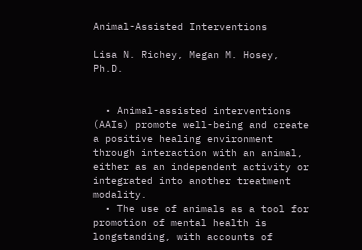Animal-Assisted Interventions

Lisa N. Richey, Megan M. Hosey, Ph.D.


  • Animal-assisted interventions (AAIs) promote well-being and create a positive healing environment through interaction with an animal, either as an independent activity or integrated into another treatment modality.
  • The use of animals as a tool for promotion of mental health is longstanding, with accounts of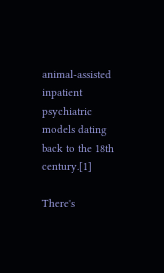animal-assisted inpatient psychiatric models dating back to the 18th century.[1]

There's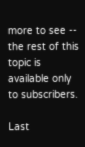more to see -- the rest of this topic is available only to subscribers.

Last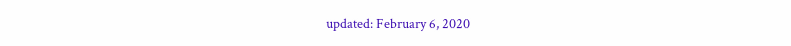updated: February 6, 2020